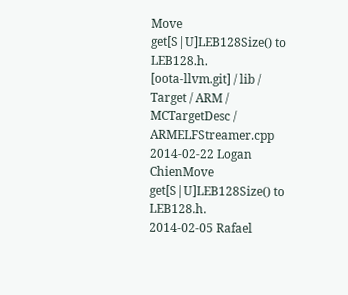Move get[S|U]LEB128Size() to LEB128.h.
[oota-llvm.git] / lib / Target / ARM / MCTargetDesc / ARMELFStreamer.cpp
2014-02-22 Logan ChienMove get[S|U]LEB128Size() to LEB128.h.
2014-02-05 Rafael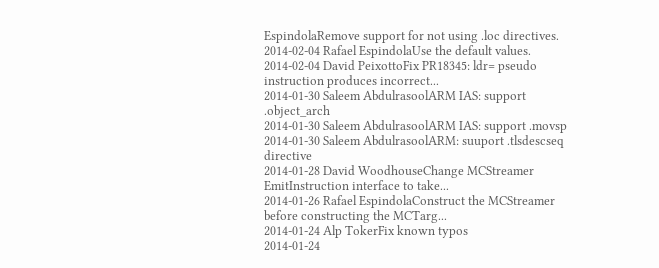EspindolaRemove support for not using .loc directives.
2014-02-04 Rafael EspindolaUse the default values.
2014-02-04 David PeixottoFix PR18345: ldr= pseudo instruction produces incorrect...
2014-01-30 Saleem AbdulrasoolARM IAS: support .object_arch
2014-01-30 Saleem AbdulrasoolARM IAS: support .movsp
2014-01-30 Saleem AbdulrasoolARM: suuport .tlsdescseq directive
2014-01-28 David WoodhouseChange MCStreamer EmitInstruction interface to take...
2014-01-26 Rafael EspindolaConstruct the MCStreamer before constructing the MCTarg...
2014-01-24 Alp TokerFix known typos
2014-01-24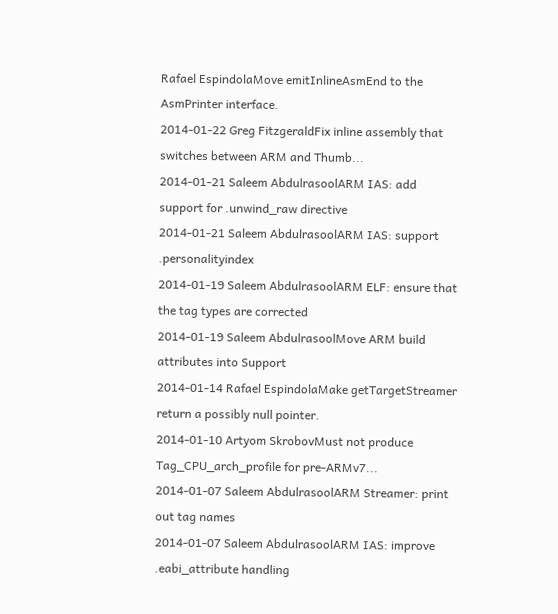Rafael EspindolaMove emitInlineAsmEnd to the AsmPrinter interface.
2014-01-22 Greg FitzgeraldFix inline assembly that switches between ARM and Thumb...
2014-01-21 Saleem AbdulrasoolARM IAS: add support for .unwind_raw directive
2014-01-21 Saleem AbdulrasoolARM IAS: support .personalityindex
2014-01-19 Saleem AbdulrasoolARM ELF: ensure that the tag types are corrected
2014-01-19 Saleem AbdulrasoolMove ARM build attributes into Support
2014-01-14 Rafael EspindolaMake getTargetStreamer return a possibly null pointer.
2014-01-10 Artyom SkrobovMust not produce Tag_CPU_arch_profile for pre-ARMv7...
2014-01-07 Saleem AbdulrasoolARM Streamer: print out tag names
2014-01-07 Saleem AbdulrasoolARM IAS: improve .eabi_attribute handling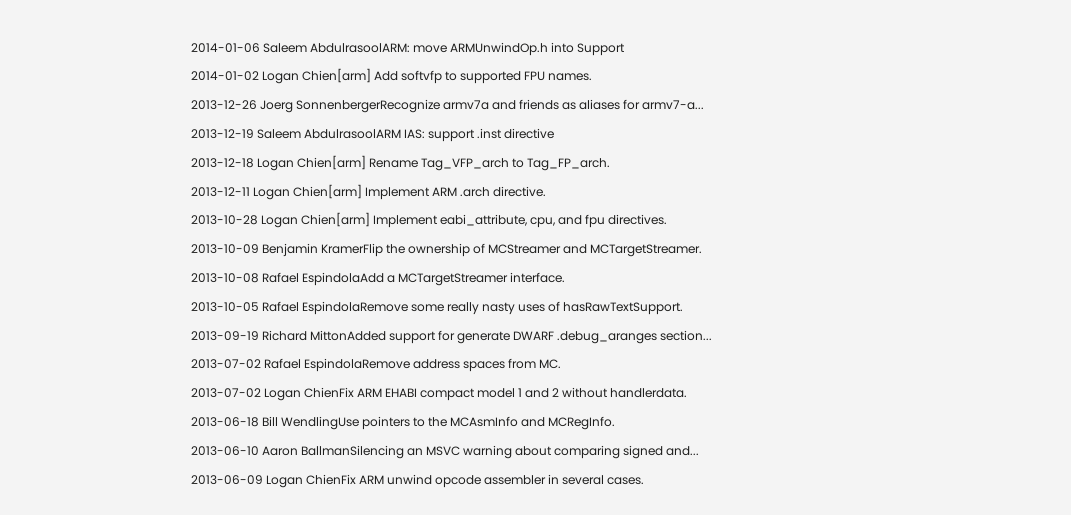2014-01-06 Saleem AbdulrasoolARM: move ARMUnwindOp.h into Support
2014-01-02 Logan Chien[arm] Add softvfp to supported FPU names.
2013-12-26 Joerg SonnenbergerRecognize armv7a and friends as aliases for armv7-a...
2013-12-19 Saleem AbdulrasoolARM IAS: support .inst directive
2013-12-18 Logan Chien[arm] Rename Tag_VFP_arch to Tag_FP_arch.
2013-12-11 Logan Chien[arm] Implement ARM .arch directive.
2013-10-28 Logan Chien[arm] Implement eabi_attribute, cpu, and fpu directives.
2013-10-09 Benjamin KramerFlip the ownership of MCStreamer and MCTargetStreamer.
2013-10-08 Rafael EspindolaAdd a MCTargetStreamer interface.
2013-10-05 Rafael EspindolaRemove some really nasty uses of hasRawTextSupport.
2013-09-19 Richard MittonAdded support for generate DWARF .debug_aranges section...
2013-07-02 Rafael EspindolaRemove address spaces from MC.
2013-07-02 Logan ChienFix ARM EHABI compact model 1 and 2 without handlerdata.
2013-06-18 Bill WendlingUse pointers to the MCAsmInfo and MCRegInfo.
2013-06-10 Aaron BallmanSilencing an MSVC warning about comparing signed and...
2013-06-09 Logan ChienFix ARM unwind opcode assembler in several cases.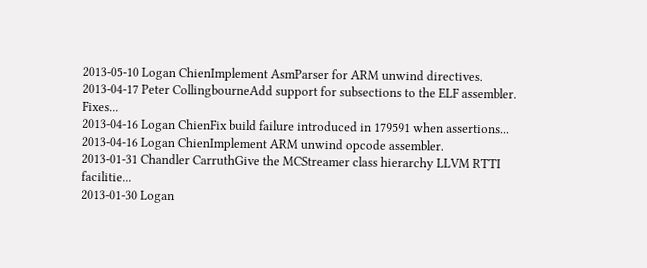2013-05-10 Logan ChienImplement AsmParser for ARM unwind directives.
2013-04-17 Peter CollingbourneAdd support for subsections to the ELF assembler. Fixes...
2013-04-16 Logan ChienFix build failure introduced in 179591 when assertions...
2013-04-16 Logan ChienImplement ARM unwind opcode assembler.
2013-01-31 Chandler CarruthGive the MCStreamer class hierarchy LLVM RTTI facilitie...
2013-01-30 Logan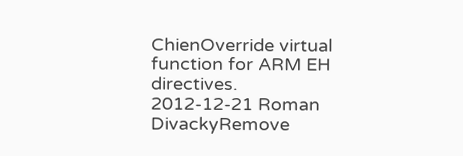ChienOverride virtual function for ARM EH directives.
2012-12-21 Roman DivackyRemove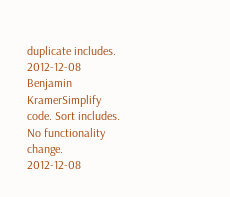duplicate includes.
2012-12-08 Benjamin KramerSimplify code. Sort includes. No functionality change.
2012-12-08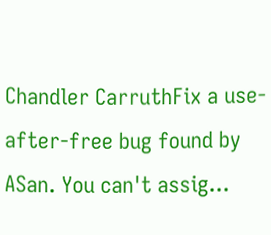Chandler CarruthFix a use-after-free bug found by ASan. You can't assig...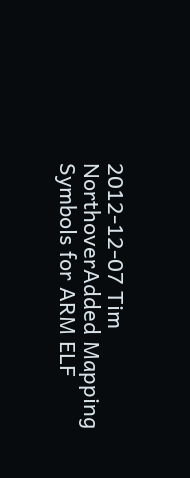2012-12-07 Tim NorthoverAdded Mapping Symbols for ARM ELF